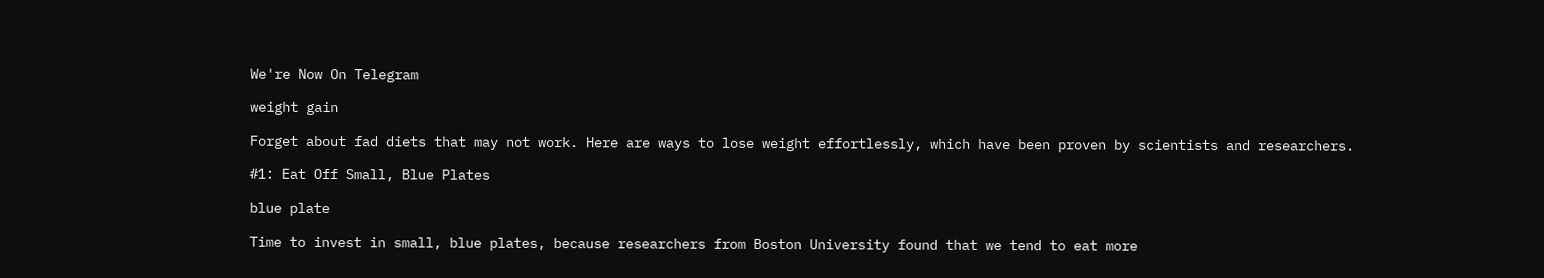We're Now On Telegram

weight gain

Forget about fad diets that may not work. Here are ways to lose weight effortlessly, which have been proven by scientists and researchers.

#1: Eat Off Small, Blue Plates

blue plate

Time to invest in small, blue plates, because researchers from Boston University found that we tend to eat more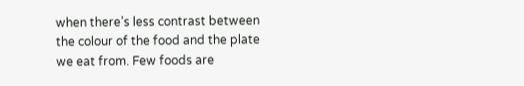when there’s less contrast between the colour of the food and the plate we eat from. Few foods are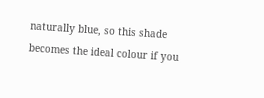naturally blue, so this shade becomes the ideal colour if you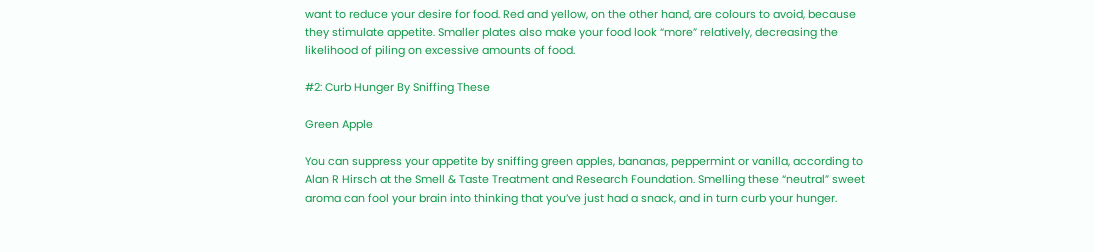want to reduce your desire for food. Red and yellow, on the other hand, are colours to avoid, because they stimulate appetite. Smaller plates also make your food look “more” relatively, decreasing the likelihood of piling on excessive amounts of food.

#2: Curb Hunger By Sniffing These

Green Apple

You can suppress your appetite by sniffing green apples, bananas, peppermint or vanilla, according to Alan R Hirsch at the Smell & Taste Treatment and Research Foundation. Smelling these “neutral” sweet aroma can fool your brain into thinking that you’ve just had a snack, and in turn curb your hunger.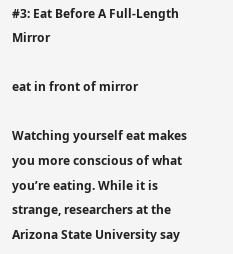#3: Eat Before A Full-Length Mirror

eat in front of mirror

Watching yourself eat makes you more conscious of what you’re eating. While it is strange, researchers at the Arizona State University say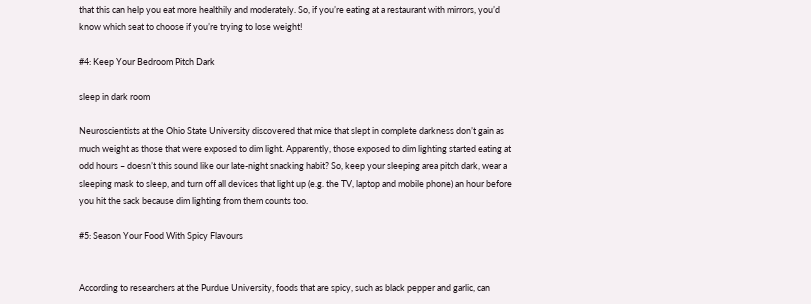that this can help you eat more healthily and moderately. So, if you’re eating at a restaurant with mirrors, you’d know which seat to choose if you’re trying to lose weight!

#4: Keep Your Bedroom Pitch Dark

sleep in dark room

Neuroscientists at the Ohio State University discovered that mice that slept in complete darkness don’t gain as much weight as those that were exposed to dim light. Apparently, those exposed to dim lighting started eating at odd hours – doesn’t this sound like our late-night snacking habit? So, keep your sleeping area pitch dark, wear a sleeping mask to sleep, and turn off all devices that light up (e.g. the TV, laptop and mobile phone) an hour before you hit the sack because dim lighting from them counts too.

#5: Season Your Food With Spicy Flavours


According to researchers at the Purdue University, foods that are spicy, such as black pepper and garlic, can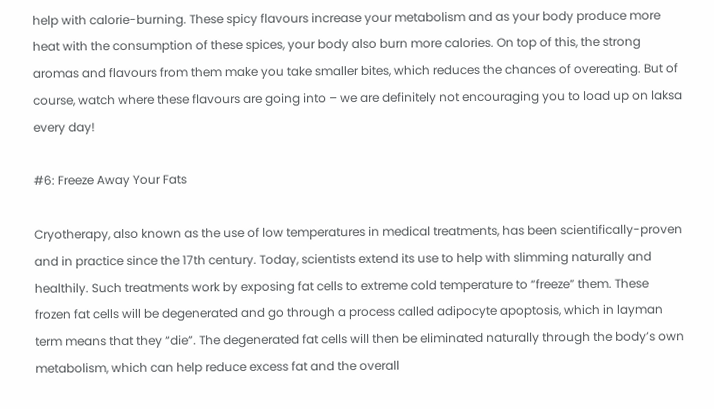help with calorie-burning. These spicy flavours increase your metabolism and as your body produce more heat with the consumption of these spices, your body also burn more calories. On top of this, the strong aromas and flavours from them make you take smaller bites, which reduces the chances of overeating. But of course, watch where these flavours are going into – we are definitely not encouraging you to load up on laksa every day!

#6: Freeze Away Your Fats

Cryotherapy, also known as the use of low temperatures in medical treatments, has been scientifically-proven and in practice since the 17th century. Today, scientists extend its use to help with slimming naturally and healthily. Such treatments work by exposing fat cells to extreme cold temperature to “freeze” them. These frozen fat cells will be degenerated and go through a process called adipocyte apoptosis, which in layman term means that they “die”. The degenerated fat cells will then be eliminated naturally through the body’s own metabolism, which can help reduce excess fat and the overall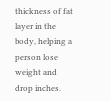thickness of fat layer in the body, helping a person lose weight and drop inches.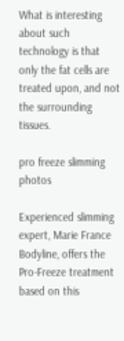What is interesting about such technology is that only the fat cells are treated upon, and not the surrounding tissues.

pro freeze slimming photos

Experienced slimming expert, Marie France Bodyline, offers the Pro-Freeze treatment based on this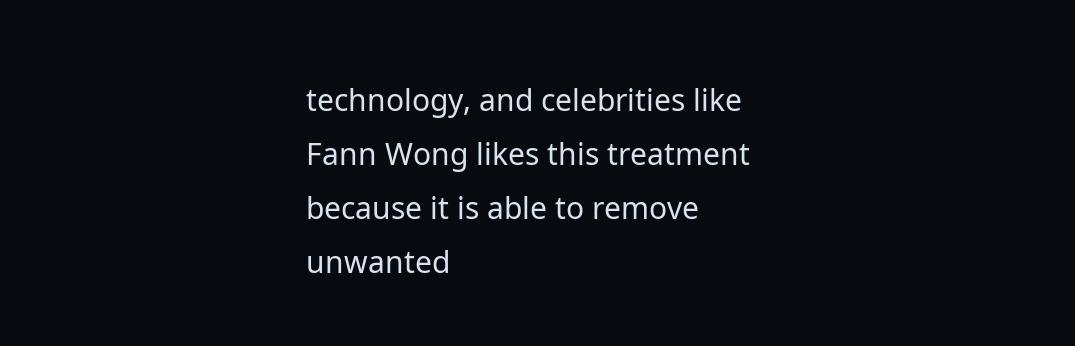technology, and celebrities like Fann Wong likes this treatment because it is able to remove unwanted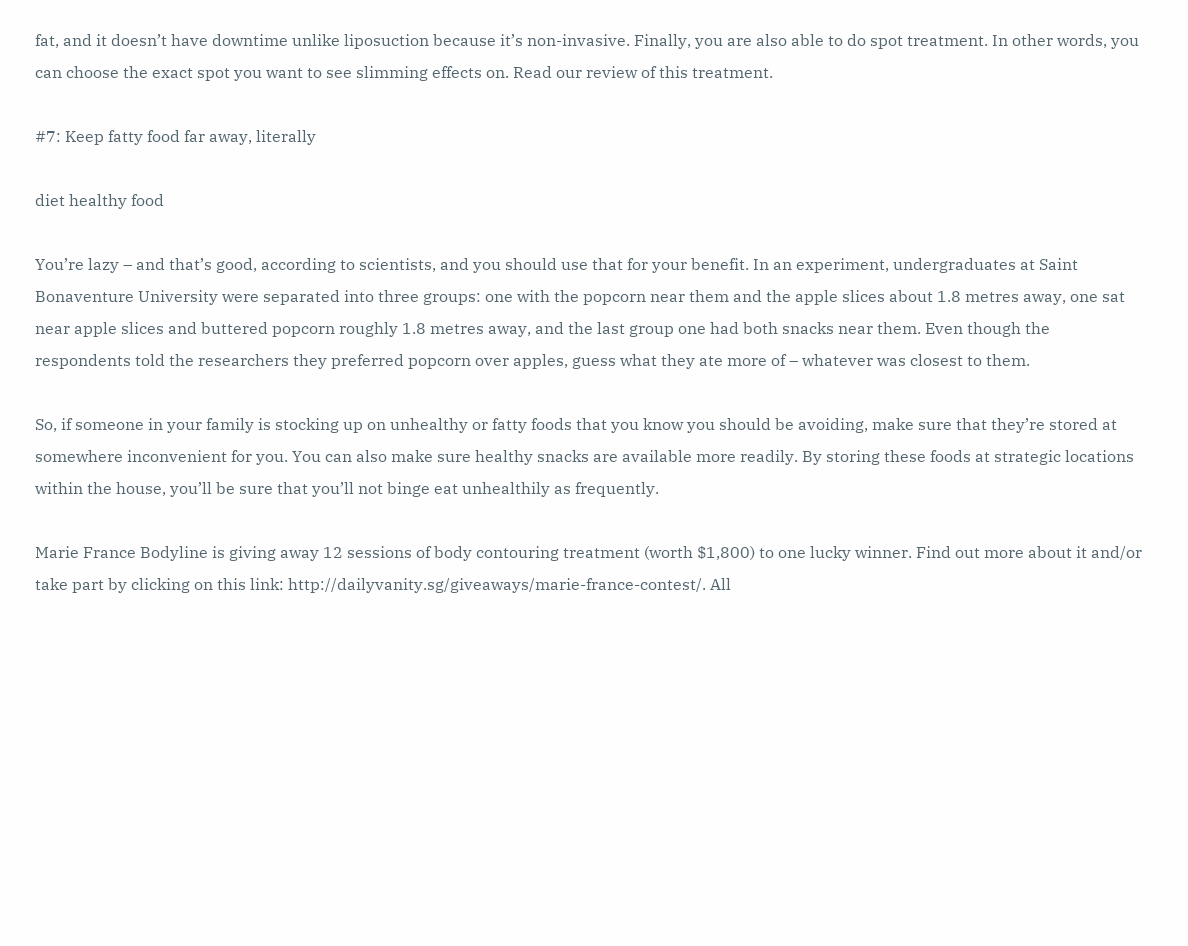fat, and it doesn’t have downtime unlike liposuction because it’s non-invasive. Finally, you are also able to do spot treatment. In other words, you can choose the exact spot you want to see slimming effects on. Read our review of this treatment.

#7: Keep fatty food far away, literally

diet healthy food

You’re lazy – and that’s good, according to scientists, and you should use that for your benefit. In an experiment, undergraduates at Saint Bonaventure University were separated into three groups: one with the popcorn near them and the apple slices about 1.8 metres away, one sat near apple slices and buttered popcorn roughly 1.8 metres away, and the last group one had both snacks near them. Even though the respondents told the researchers they preferred popcorn over apples, guess what they ate more of – whatever was closest to them.

So, if someone in your family is stocking up on unhealthy or fatty foods that you know you should be avoiding, make sure that they’re stored at somewhere inconvenient for you. You can also make sure healthy snacks are available more readily. By storing these foods at strategic locations within the house, you’ll be sure that you’ll not binge eat unhealthily as frequently.

Marie France Bodyline is giving away 12 sessions of body contouring treatment (worth $1,800) to one lucky winner. Find out more about it and/or take part by clicking on this link: http://dailyvanity.sg/giveaways/marie-france-contest/. All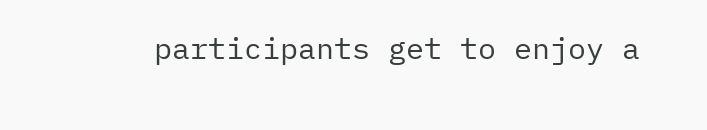participants get to enjoy a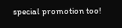special promotion too!